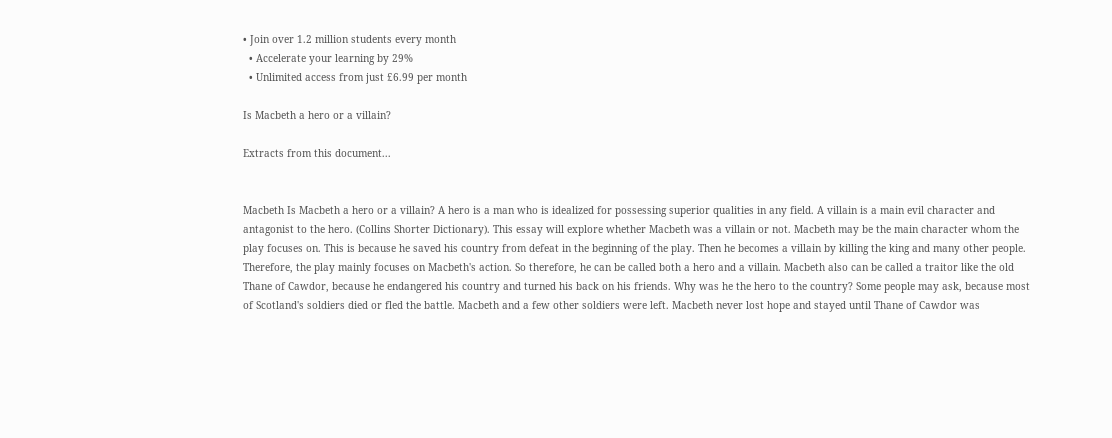• Join over 1.2 million students every month
  • Accelerate your learning by 29%
  • Unlimited access from just £6.99 per month

Is Macbeth a hero or a villain?

Extracts from this document...


Macbeth Is Macbeth a hero or a villain? A hero is a man who is idealized for possessing superior qualities in any field. A villain is a main evil character and antagonist to the hero. (Collins Shorter Dictionary). This essay will explore whether Macbeth was a villain or not. Macbeth may be the main character whom the play focuses on. This is because he saved his country from defeat in the beginning of the play. Then he becomes a villain by killing the king and many other people. Therefore, the play mainly focuses on Macbeth's action. So therefore, he can be called both a hero and a villain. Macbeth also can be called a traitor like the old Thane of Cawdor, because he endangered his country and turned his back on his friends. Why was he the hero to the country? Some people may ask, because most of Scotland's soldiers died or fled the battle. Macbeth and a few other soldiers were left. Macbeth never lost hope and stayed until Thane of Cawdor was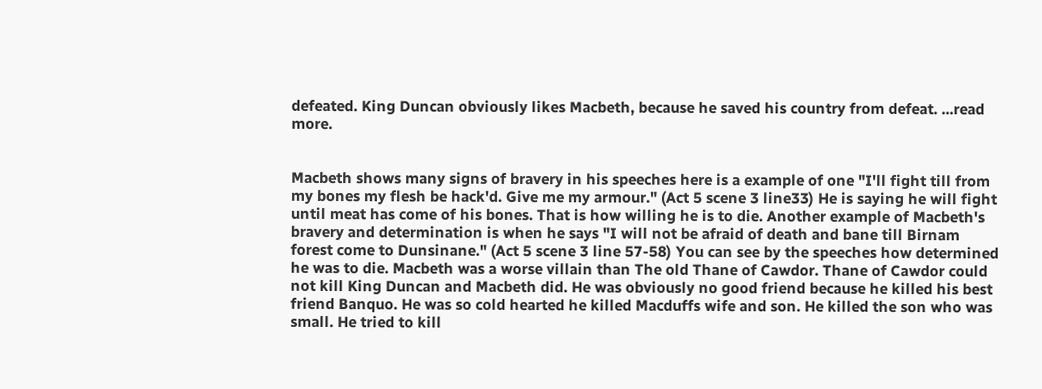defeated. King Duncan obviously likes Macbeth, because he saved his country from defeat. ...read more.


Macbeth shows many signs of bravery in his speeches here is a example of one "I'll fight till from my bones my flesh be hack'd. Give me my armour." (Act 5 scene 3 line33) He is saying he will fight until meat has come of his bones. That is how willing he is to die. Another example of Macbeth's bravery and determination is when he says "I will not be afraid of death and bane till Birnam forest come to Dunsinane." (Act 5 scene 3 line 57-58) You can see by the speeches how determined he was to die. Macbeth was a worse villain than The old Thane of Cawdor. Thane of Cawdor could not kill King Duncan and Macbeth did. He was obviously no good friend because he killed his best friend Banquo. He was so cold hearted he killed Macduffs wife and son. He killed the son who was small. He tried to kill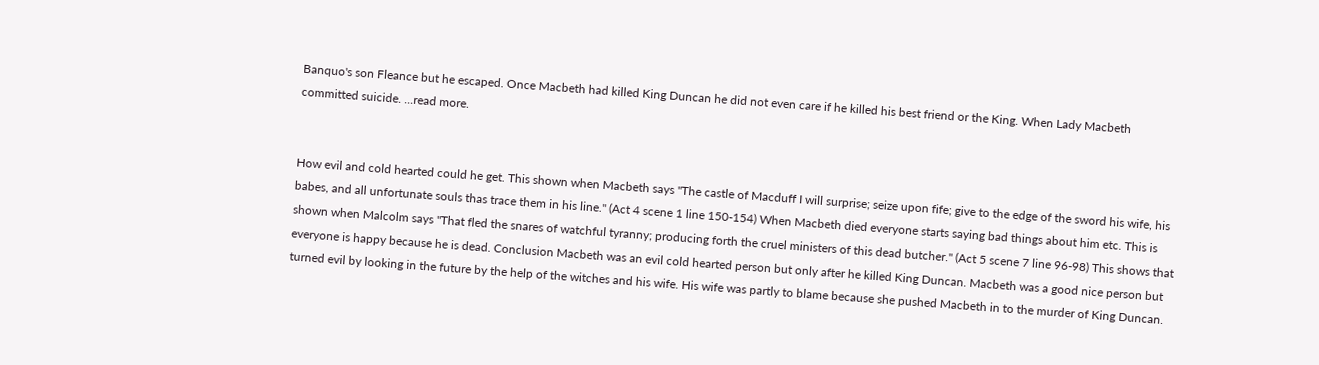Banquo's son Fleance but he escaped. Once Macbeth had killed King Duncan he did not even care if he killed his best friend or the King. When Lady Macbeth committed suicide. ...read more.


How evil and cold hearted could he get. This shown when Macbeth says "The castle of Macduff I will surprise; seize upon fife; give to the edge of the sword his wife, his babes, and all unfortunate souls thas trace them in his line." (Act 4 scene 1 line 150-154) When Macbeth died everyone starts saying bad things about him etc. This is shown when Malcolm says "That fled the snares of watchful tyranny; producing forth the cruel ministers of this dead butcher." (Act 5 scene 7 line 96-98) This shows that everyone is happy because he is dead. Conclusion Macbeth was an evil cold hearted person but only after he killed King Duncan. Macbeth was a good nice person but turned evil by looking in the future by the help of the witches and his wife. His wife was partly to blame because she pushed Macbeth in to the murder of King Duncan.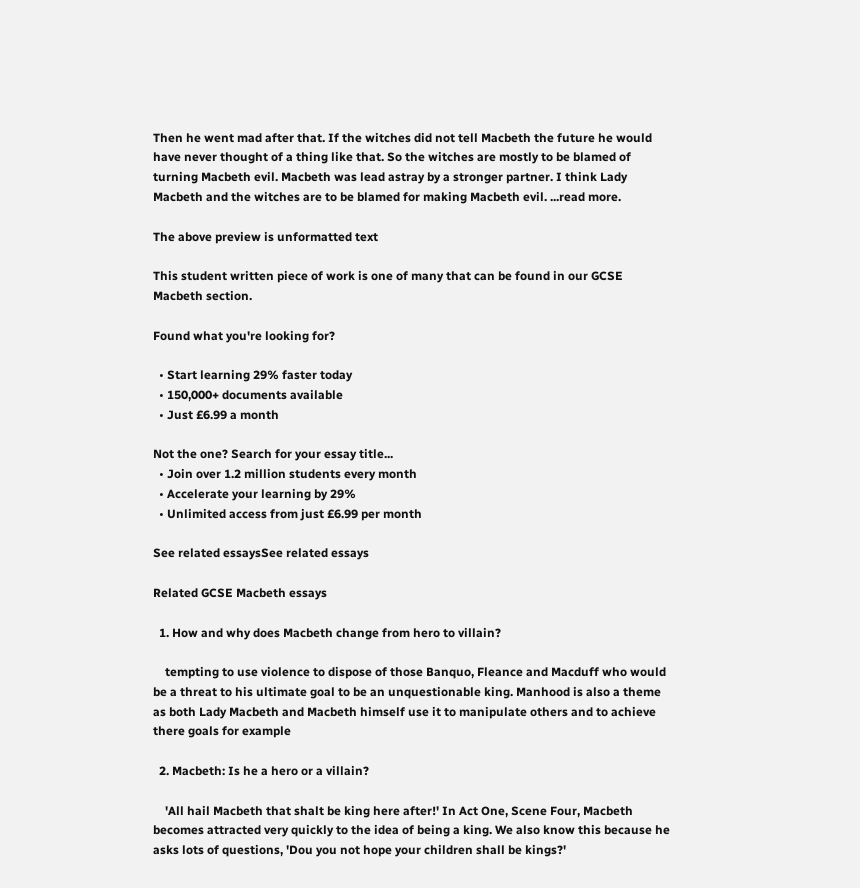Then he went mad after that. If the witches did not tell Macbeth the future he would have never thought of a thing like that. So the witches are mostly to be blamed of turning Macbeth evil. Macbeth was lead astray by a stronger partner. I think Lady Macbeth and the witches are to be blamed for making Macbeth evil. ...read more.

The above preview is unformatted text

This student written piece of work is one of many that can be found in our GCSE Macbeth section.

Found what you're looking for?

  • Start learning 29% faster today
  • 150,000+ documents available
  • Just £6.99 a month

Not the one? Search for your essay title...
  • Join over 1.2 million students every month
  • Accelerate your learning by 29%
  • Unlimited access from just £6.99 per month

See related essaysSee related essays

Related GCSE Macbeth essays

  1. How and why does Macbeth change from hero to villain?

    tempting to use violence to dispose of those Banquo, Fleance and Macduff who would be a threat to his ultimate goal to be an unquestionable king. Manhood is also a theme as both Lady Macbeth and Macbeth himself use it to manipulate others and to achieve there goals for example

  2. Macbeth: Is he a hero or a villain?

    'All hail Macbeth that shalt be king here after!' In Act One, Scene Four, Macbeth becomes attracted very quickly to the idea of being a king. We also know this because he asks lots of questions, 'Dou you not hope your children shall be kings?'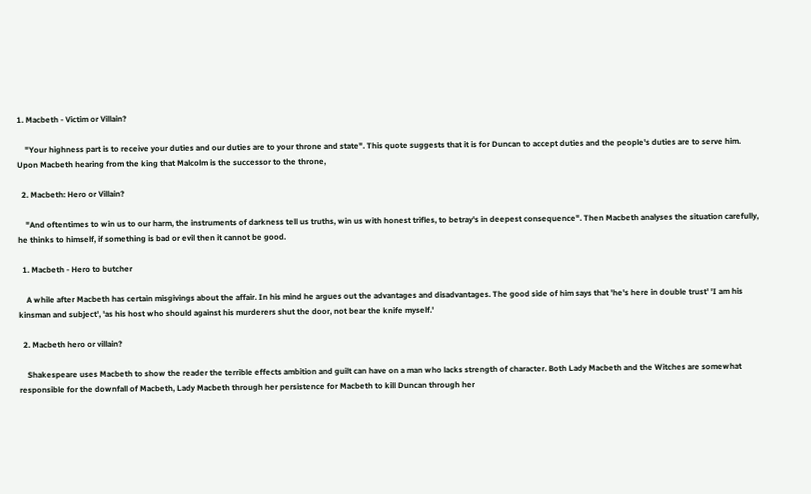1. Macbeth - Victim or Villain?

    "Your highness part is to receive your duties and our duties are to your throne and state". This quote suggests that it is for Duncan to accept duties and the people's duties are to serve him. Upon Macbeth hearing from the king that Malcolm is the successor to the throne,

  2. Macbeth: Hero or Villain?

    "And oftentimes to win us to our harm, the instruments of darkness tell us truths, win us with honest trifles, to betray's in deepest consequence". Then Macbeth analyses the situation carefully, he thinks to himself, if something is bad or evil then it cannot be good.

  1. Macbeth - Hero to butcher

    A while after Macbeth has certain misgivings about the affair. In his mind he argues out the advantages and disadvantages. The good side of him says that 'he's here in double trust' 'I am his kinsman and subject', 'as his host who should against his murderers shut the door, not bear the knife myself.'

  2. Macbeth hero or villain?

    Shakespeare uses Macbeth to show the reader the terrible effects ambition and guilt can have on a man who lacks strength of character. Both Lady Macbeth and the Witches are somewhat responsible for the downfall of Macbeth, Lady Macbeth through her persistence for Macbeth to kill Duncan through her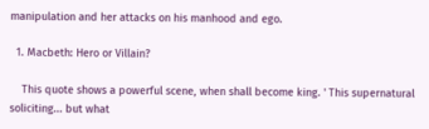manipulation and her attacks on his manhood and ego.

  1. Macbeth: Hero or Villain?

    This quote shows a powerful scene, when shall become king. ' This supernatural soliciting... but what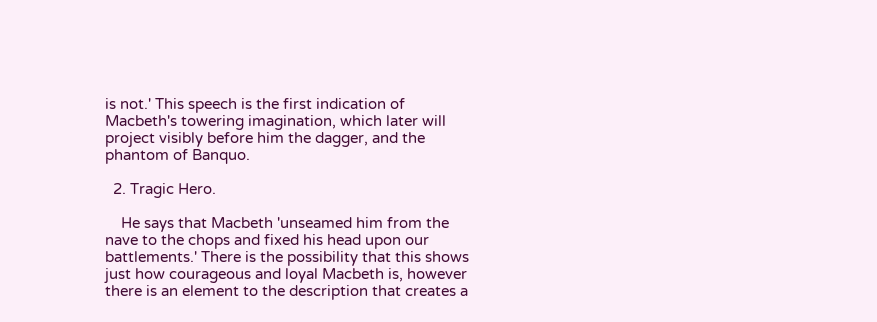is not.' This speech is the first indication of Macbeth's towering imagination, which later will project visibly before him the dagger, and the phantom of Banquo.

  2. Tragic Hero.

    He says that Macbeth 'unseamed him from the nave to the chops and fixed his head upon our battlements.' There is the possibility that this shows just how courageous and loyal Macbeth is, however there is an element to the description that creates a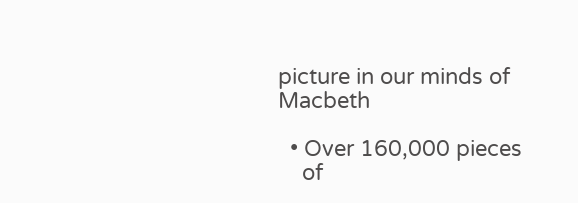picture in our minds of Macbeth

  • Over 160,000 pieces
    of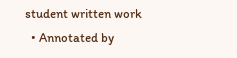student written work
  • Annotated by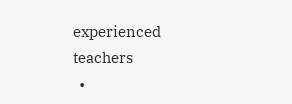experienced teachers
  •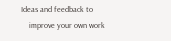Ideas and feedback to
    improve your own work